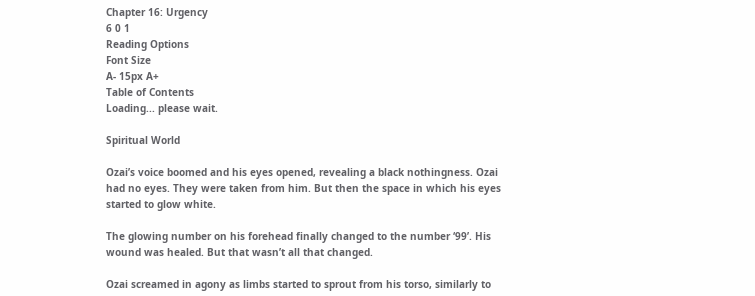Chapter 16: Urgency
6 0 1
Reading Options
Font Size
A- 15px A+
Table of Contents
Loading... please wait.

Spiritual World

Ozai’s voice boomed and his eyes opened, revealing a black nothingness. Ozai had no eyes. They were taken from him. But then the space in which his eyes started to glow white.

The glowing number on his forehead finally changed to the number ‘99’. His wound was healed. But that wasn’t all that changed.

Ozai screamed in agony as limbs started to sprout from his torso, similarly to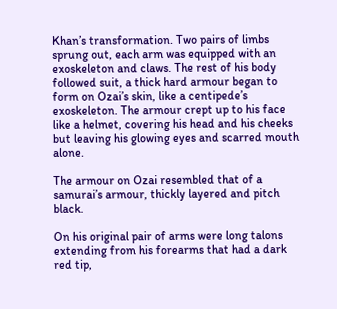Khan’s transformation. Two pairs of limbs sprung out, each arm was equipped with an exoskeleton and claws. The rest of his body followed suit, a thick hard armour began to form on Ozai’s skin, like a centipede’s exoskeleton. The armour crept up to his face like a helmet, covering his head and his cheeks but leaving his glowing eyes and scarred mouth alone.

The armour on Ozai resembled that of a samurai’s armour, thickly layered and pitch black.

On his original pair of arms were long talons extending from his forearms that had a dark red tip,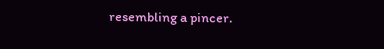resembling a pincer.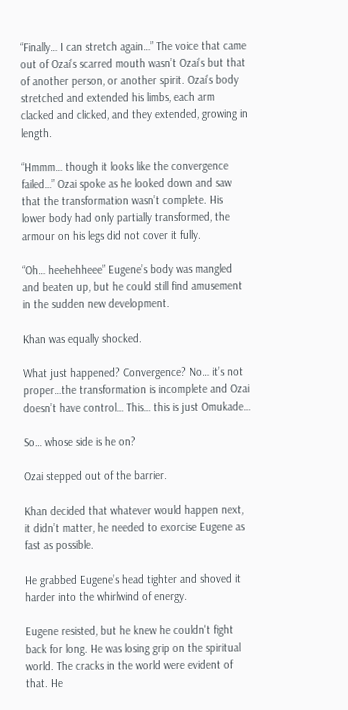“Finally… I can stretch again…” The voice that came out of Ozai’s scarred mouth wasn’t Ozai’s but that of another person, or another spirit. Ozai’s body stretched and extended his limbs, each arm clacked and clicked, and they extended, growing in length.

“Hmmm… though it looks like the convergence failed…” Ozai spoke as he looked down and saw that the transformation wasn’t complete. His lower body had only partially transformed, the armour on his legs did not cover it fully.

“Oh… heehehheee” Eugene’s body was mangled and beaten up, but he could still find amusement in the sudden new development.

Khan was equally shocked.

What just happened? Convergence? No… it’s not proper…the transformation is incomplete and Ozai doesn’t have control… This… this is just Omukade…

So… whose side is he on?

Ozai stepped out of the barrier.

Khan decided that whatever would happen next, it didn’t matter, he needed to exorcise Eugene as fast as possible.

He grabbed Eugene’s head tighter and shoved it harder into the whirlwind of energy.

Eugene resisted, but he knew he couldn't fight back for long. He was losing grip on the spiritual world. The cracks in the world were evident of that. He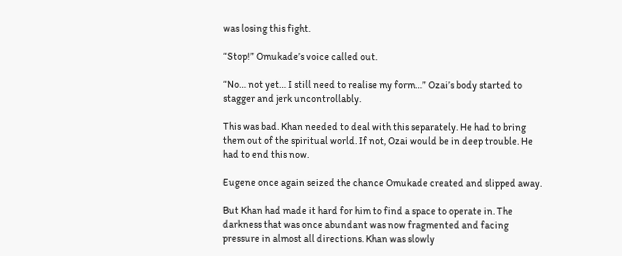was losing this fight.

“Stop!” Omukade’s voice called out.

“No… not yet… I still need to realise my form…” Ozai’s body started to stagger and jerk uncontrollably.

This was bad. Khan needed to deal with this separately. He had to bring them out of the spiritual world. If not, Ozai would be in deep trouble. He had to end this now.

Eugene once again seized the chance Omukade created and slipped away.

But Khan had made it hard for him to find a space to operate in. The darkness that was once abundant was now fragmented and facing pressure in almost all directions. Khan was slowly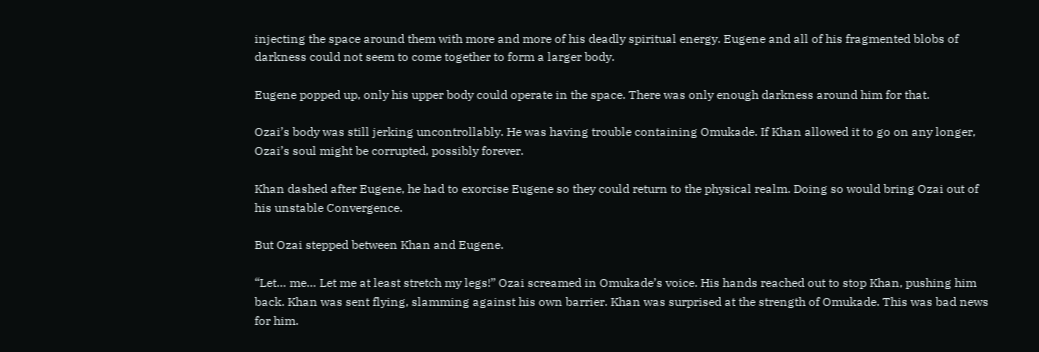injecting the space around them with more and more of his deadly spiritual energy. Eugene and all of his fragmented blobs of darkness could not seem to come together to form a larger body.

Eugene popped up, only his upper body could operate in the space. There was only enough darkness around him for that.

Ozai’s body was still jerking uncontrollably. He was having trouble containing Omukade. If Khan allowed it to go on any longer, Ozai’s soul might be corrupted, possibly forever.

Khan dashed after Eugene, he had to exorcise Eugene so they could return to the physical realm. Doing so would bring Ozai out of his unstable Convergence.

But Ozai stepped between Khan and Eugene.

“Let… me… Let me at least stretch my legs!” Ozai screamed in Omukade’s voice. His hands reached out to stop Khan, pushing him back. Khan was sent flying, slamming against his own barrier. Khan was surprised at the strength of Omukade. This was bad news for him.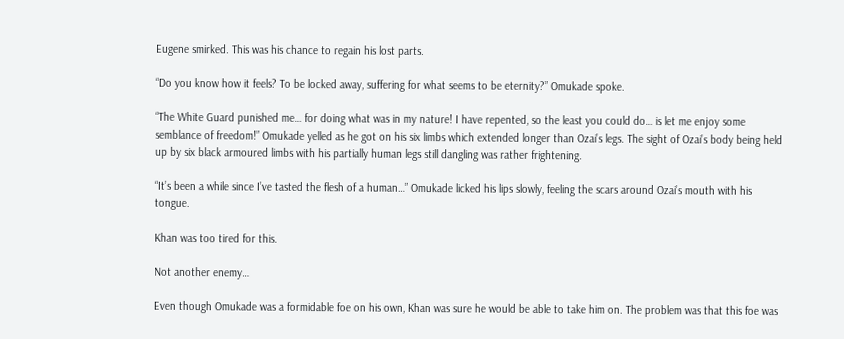Eugene smirked. This was his chance to regain his lost parts.

“Do you know how it feels? To be locked away, suffering for what seems to be eternity?” Omukade spoke.

“The White Guard punished me… for doing what was in my nature! I have repented, so the least you could do… is let me enjoy some semblance of freedom!” Omukade yelled as he got on his six limbs which extended longer than Ozai’s legs. The sight of Ozai’s body being held up by six black armoured limbs with his partially human legs still dangling was rather frightening.

“It’s been a while since I’ve tasted the flesh of a human…” Omukade licked his lips slowly, feeling the scars around Ozai’s mouth with his tongue.

Khan was too tired for this.

Not another enemy…

Even though Omukade was a formidable foe on his own, Khan was sure he would be able to take him on. The problem was that this foe was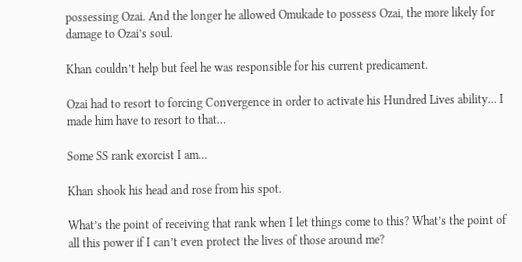possessing Ozai. And the longer he allowed Omukade to possess Ozai, the more likely for damage to Ozai’s soul.

Khan couldn’t help but feel he was responsible for his current predicament.

Ozai had to resort to forcing Convergence in order to activate his Hundred Lives ability… I made him have to resort to that…

Some SS rank exorcist I am…

Khan shook his head and rose from his spot.

What’s the point of receiving that rank when I let things come to this? What’s the point of all this power if I can’t even protect the lives of those around me?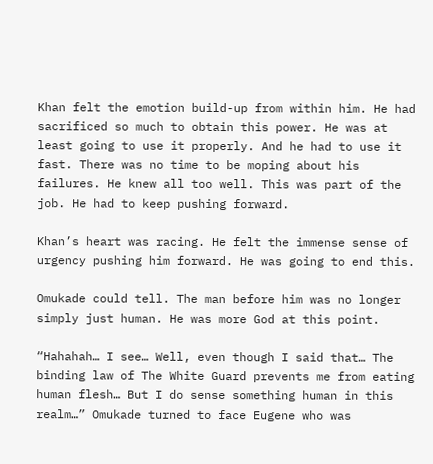Khan felt the emotion build-up from within him. He had sacrificed so much to obtain this power. He was at least going to use it properly. And he had to use it fast. There was no time to be moping about his failures. He knew all too well. This was part of the job. He had to keep pushing forward.

Khan’s heart was racing. He felt the immense sense of urgency pushing him forward. He was going to end this.

Omukade could tell. The man before him was no longer simply just human. He was more God at this point.

“Hahahah… I see… Well, even though I said that… The binding law of The White Guard prevents me from eating human flesh… But I do sense something human in this realm…” Omukade turned to face Eugene who was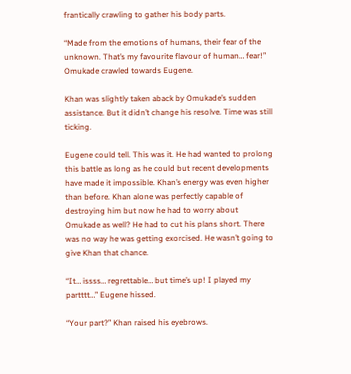frantically crawling to gather his body parts.

“Made from the emotions of humans, their fear of the unknown. That’s my favourite flavour of human… fear!” Omukade crawled towards Eugene.

Khan was slightly taken aback by Omukade’s sudden assistance. But it didn’t change his resolve. Time was still ticking.

Eugene could tell. This was it. He had wanted to prolong this battle as long as he could but recent developments have made it impossible. Khan’s energy was even higher than before. Khan alone was perfectly capable of destroying him but now he had to worry about Omukade as well? He had to cut his plans short. There was no way he was getting exorcised. He wasn’t going to give Khan that chance.

“It… issss… regrettable… but time’s up! I played my partttt…” Eugene hissed.

“Your part?” Khan raised his eyebrows.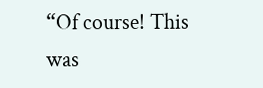“Of course! This was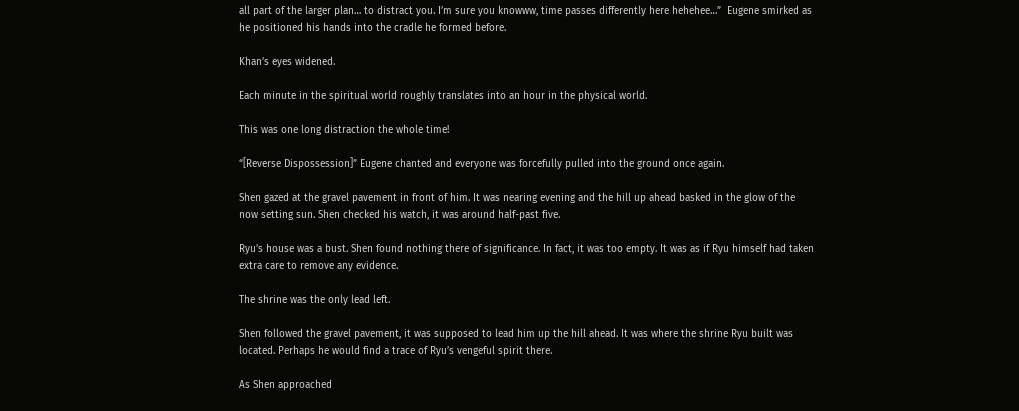all part of the larger plan… to distract you. I’m sure you knowww, time passes differently here hehehee…”  Eugene smirked as he positioned his hands into the cradle he formed before.

Khan’s eyes widened.

Each minute in the spiritual world roughly translates into an hour in the physical world.

This was one long distraction the whole time!

“[Reverse Dispossession]” Eugene chanted and everyone was forcefully pulled into the ground once again.

Shen gazed at the gravel pavement in front of him. It was nearing evening and the hill up ahead basked in the glow of the now setting sun. Shen checked his watch, it was around half-past five.

Ryu’s house was a bust. Shen found nothing there of significance. In fact, it was too empty. It was as if Ryu himself had taken extra care to remove any evidence.

The shrine was the only lead left.

Shen followed the gravel pavement, it was supposed to lead him up the hill ahead. It was where the shrine Ryu built was located. Perhaps he would find a trace of Ryu’s vengeful spirit there.

As Shen approached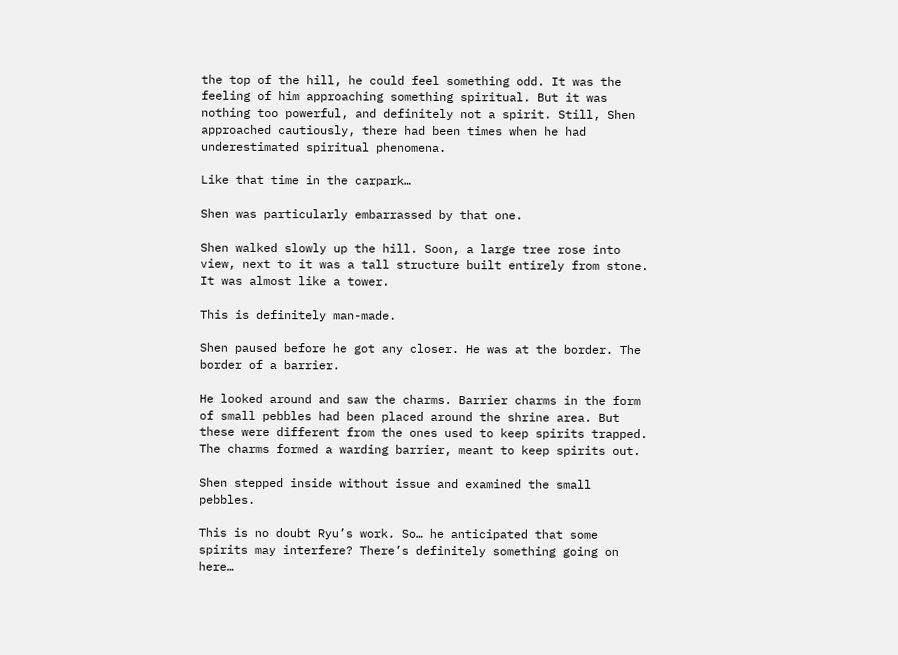the top of the hill, he could feel something odd. It was the feeling of him approaching something spiritual. But it was nothing too powerful, and definitely not a spirit. Still, Shen approached cautiously, there had been times when he had underestimated spiritual phenomena.

Like that time in the carpark…

Shen was particularly embarrassed by that one.

Shen walked slowly up the hill. Soon, a large tree rose into view, next to it was a tall structure built entirely from stone. It was almost like a tower.

This is definitely man-made.

Shen paused before he got any closer. He was at the border. The border of a barrier.

He looked around and saw the charms. Barrier charms in the form of small pebbles had been placed around the shrine area. But these were different from the ones used to keep spirits trapped. The charms formed a warding barrier, meant to keep spirits out.

Shen stepped inside without issue and examined the small pebbles.

This is no doubt Ryu’s work. So… he anticipated that some spirits may interfere? There’s definitely something going on here…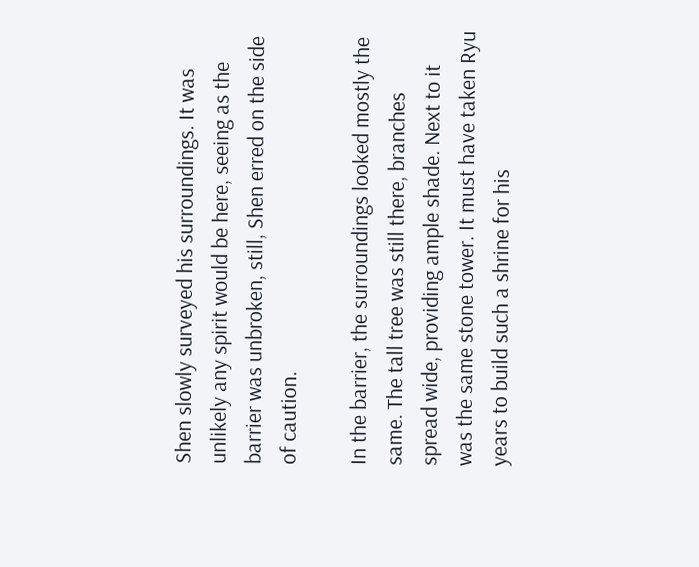Shen slowly surveyed his surroundings. It was unlikely any spirit would be here, seeing as the barrier was unbroken, still, Shen erred on the side of caution.

In the barrier, the surroundings looked mostly the same. The tall tree was still there, branches spread wide, providing ample shade. Next to it was the same stone tower. It must have taken Ryu years to build such a shrine for his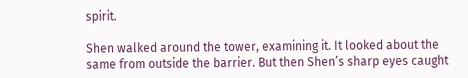spirit.

Shen walked around the tower, examining it. It looked about the same from outside the barrier. But then Shen’s sharp eyes caught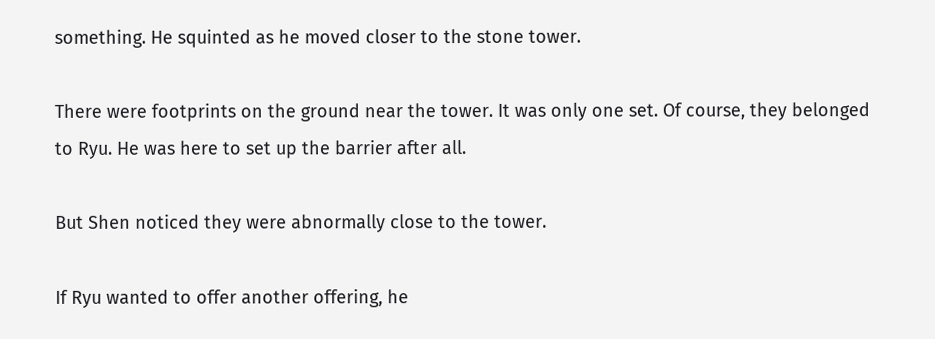something. He squinted as he moved closer to the stone tower.

There were footprints on the ground near the tower. It was only one set. Of course, they belonged to Ryu. He was here to set up the barrier after all.

But Shen noticed they were abnormally close to the tower.

If Ryu wanted to offer another offering, he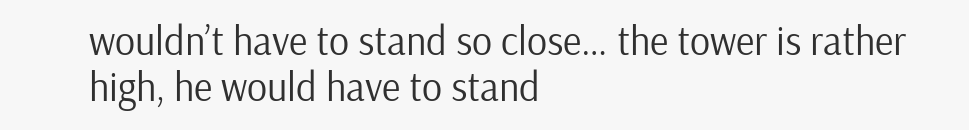wouldn’t have to stand so close… the tower is rather high, he would have to stand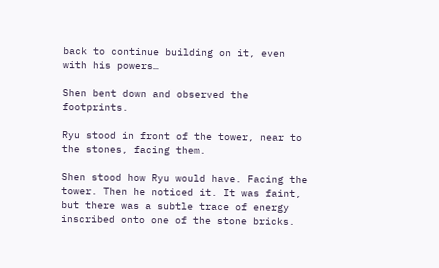back to continue building on it, even with his powers…

Shen bent down and observed the footprints.

Ryu stood in front of the tower, near to the stones, facing them.

Shen stood how Ryu would have. Facing the tower. Then he noticed it. It was faint, but there was a subtle trace of energy inscribed onto one of the stone bricks.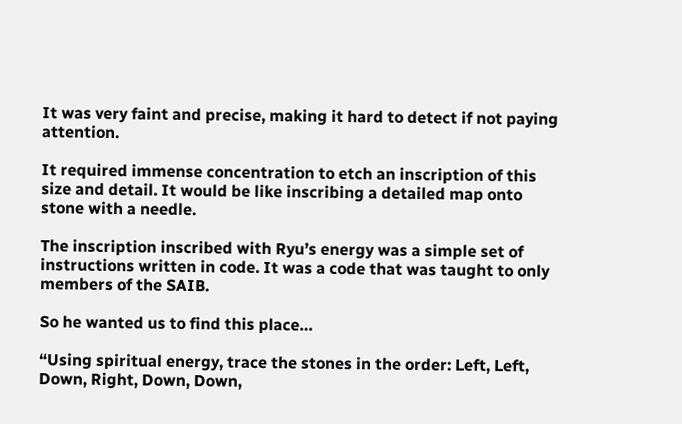It was very faint and precise, making it hard to detect if not paying attention.

It required immense concentration to etch an inscription of this size and detail. It would be like inscribing a detailed map onto stone with a needle.

The inscription inscribed with Ryu’s energy was a simple set of instructions written in code. It was a code that was taught to only members of the SAIB.

So he wanted us to find this place…

“Using spiritual energy, trace the stones in the order: Left, Left, Down, Right, Down, Down,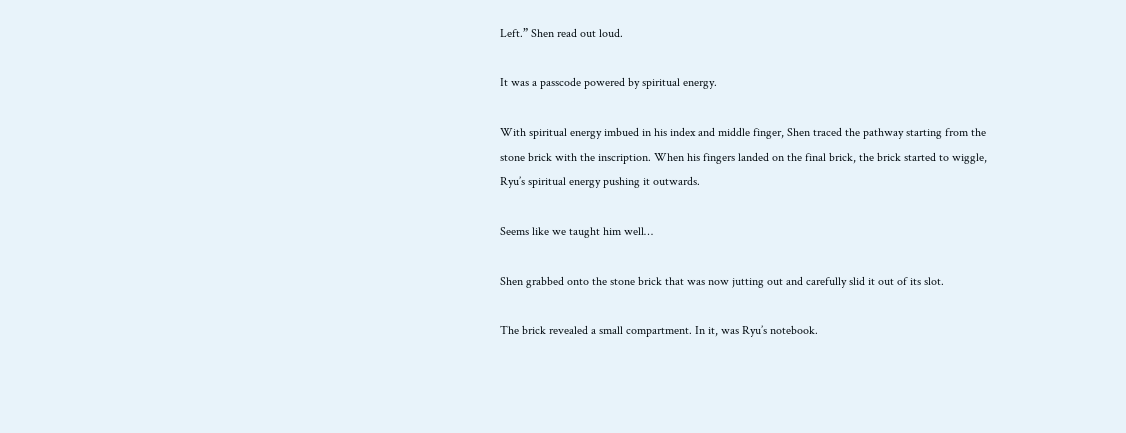Left.” Shen read out loud.

It was a passcode powered by spiritual energy.

With spiritual energy imbued in his index and middle finger, Shen traced the pathway starting from the stone brick with the inscription. When his fingers landed on the final brick, the brick started to wiggle, Ryu’s spiritual energy pushing it outwards.

Seems like we taught him well…

Shen grabbed onto the stone brick that was now jutting out and carefully slid it out of its slot.

The brick revealed a small compartment. In it, was Ryu’s notebook.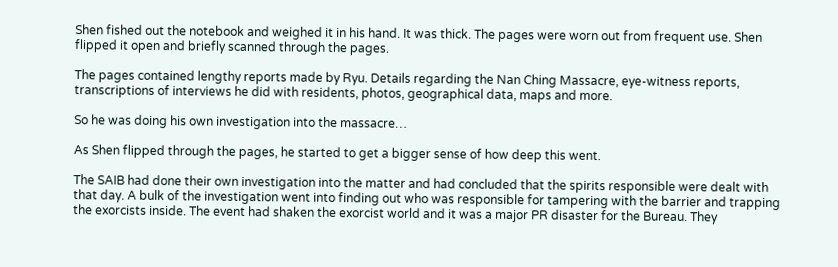Shen fished out the notebook and weighed it in his hand. It was thick. The pages were worn out from frequent use. Shen flipped it open and briefly scanned through the pages.

The pages contained lengthy reports made by Ryu. Details regarding the Nan Ching Massacre, eye-witness reports, transcriptions of interviews he did with residents, photos, geographical data, maps and more.

So he was doing his own investigation into the massacre…

As Shen flipped through the pages, he started to get a bigger sense of how deep this went.

The SAIB had done their own investigation into the matter and had concluded that the spirits responsible were dealt with that day. A bulk of the investigation went into finding out who was responsible for tampering with the barrier and trapping the exorcists inside. The event had shaken the exorcist world and it was a major PR disaster for the Bureau. They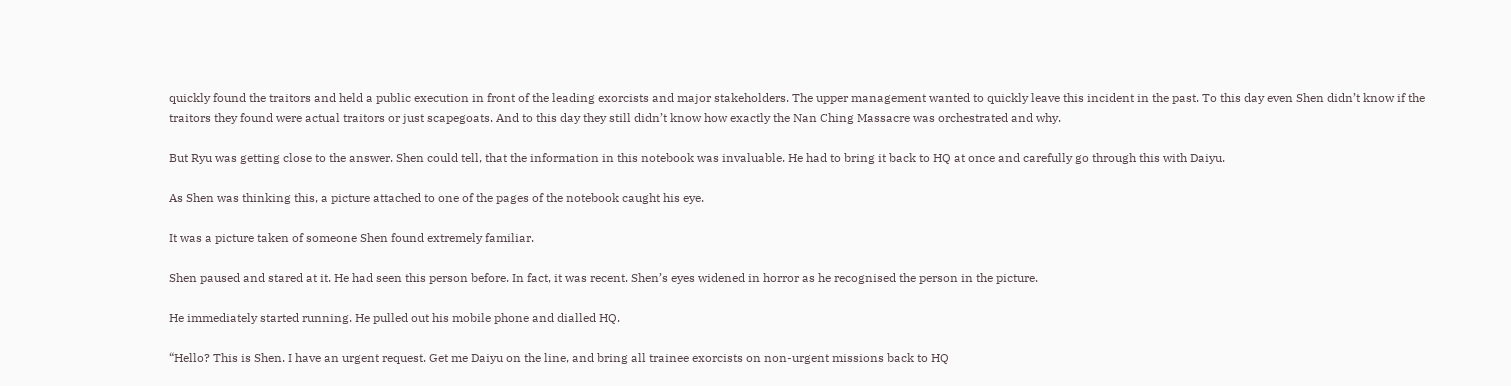quickly found the traitors and held a public execution in front of the leading exorcists and major stakeholders. The upper management wanted to quickly leave this incident in the past. To this day even Shen didn’t know if the traitors they found were actual traitors or just scapegoats. And to this day they still didn’t know how exactly the Nan Ching Massacre was orchestrated and why.

But Ryu was getting close to the answer. Shen could tell, that the information in this notebook was invaluable. He had to bring it back to HQ at once and carefully go through this with Daiyu.

As Shen was thinking this, a picture attached to one of the pages of the notebook caught his eye.

It was a picture taken of someone Shen found extremely familiar.

Shen paused and stared at it. He had seen this person before. In fact, it was recent. Shen’s eyes widened in horror as he recognised the person in the picture.

He immediately started running. He pulled out his mobile phone and dialled HQ.

“Hello? This is Shen. I have an urgent request. Get me Daiyu on the line, and bring all trainee exorcists on non-urgent missions back to HQ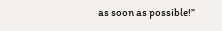as soon as possible!”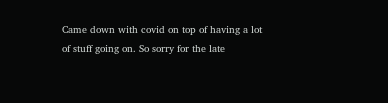Came down with covid on top of having a lot of stuff going on. So sorry for the late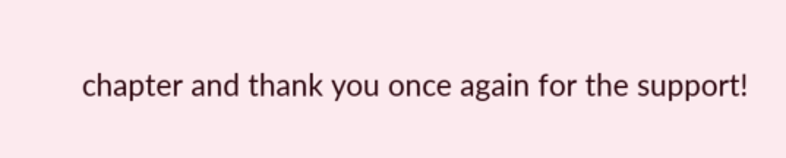chapter and thank you once again for the support!